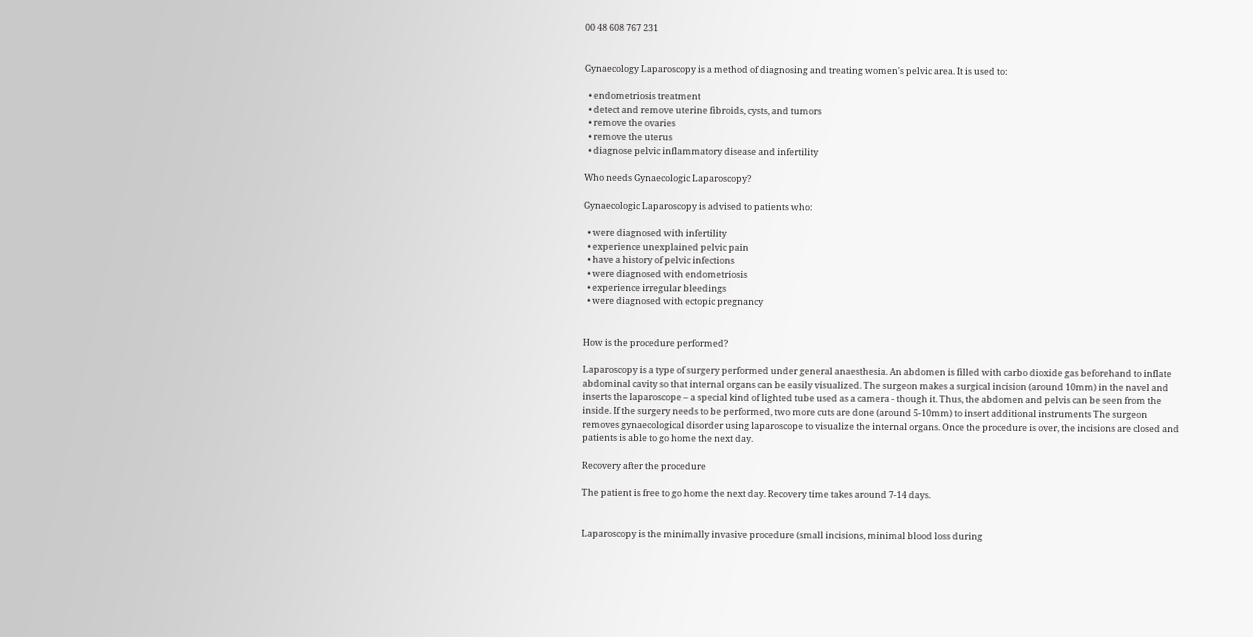00 48 608 767 231


Gynaecology Laparoscopy is a method of diagnosing and treating women's pelvic area. It is used to:

  • endometriosis treatment
  • detect and remove uterine fibroids, cysts, and tumors
  • remove the ovaries
  • remove the uterus
  • diagnose pelvic inflammatory disease and infertility

Who needs Gynaecologic Laparoscopy?

Gynaecologic Laparoscopy is advised to patients who:

  • were diagnosed with infertility
  • experience unexplained pelvic pain
  • have a history of pelvic infections
  • were diagnosed with endometriosis
  • experience irregular bleedings
  • were diagnosed with ectopic pregnancy


How is the procedure performed?

Laparoscopy is a type of surgery performed under general anaesthesia. An abdomen is filled with carbo dioxide gas beforehand to inflate abdominal cavity so that internal organs can be easily visualized. The surgeon makes a surgical incision (around 10mm) in the navel and inserts the laparoscope – a special kind of lighted tube used as a camera - though it. Thus, the abdomen and pelvis can be seen from the inside. If the surgery needs to be performed, two more cuts are done (around 5-10mm) to insert additional instruments The surgeon removes gynaecological disorder using laparoscope to visualize the internal organs. Once the procedure is over, the incisions are closed and patients is able to go home the next day.

Recovery after the procedure

The patient is free to go home the next day. Recovery time takes around 7-14 days.


Laparoscopy is the minimally invasive procedure (small incisions, minimal blood loss during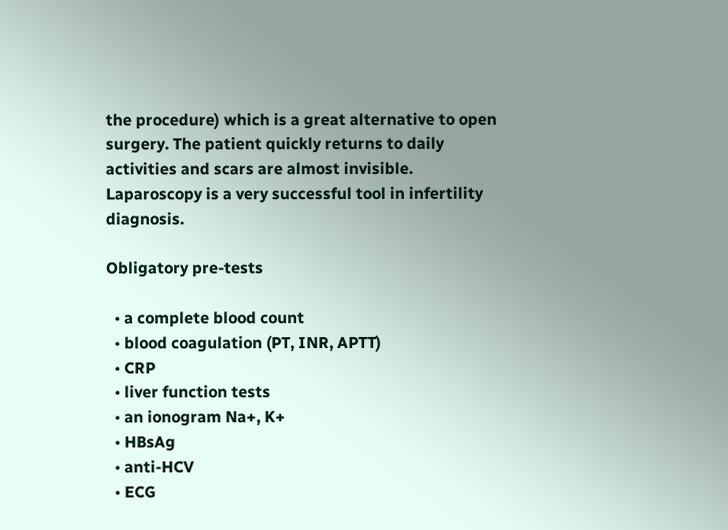the procedure) which is a great alternative to open surgery. The patient quickly returns to daily activities and scars are almost invisible. Laparoscopy is a very successful tool in infertility diagnosis.

Obligatory pre-tests

  • a complete blood count
  • blood coagulation (PT, INR, APTT)
  • CRP
  • liver function tests
  • an ionogram Na+, K+
  • HBsAg
  • anti-HCV
  • ECG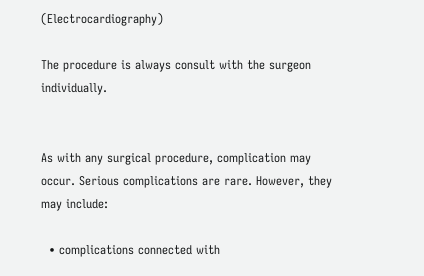(Electrocardiography)

The procedure is always consult with the surgeon individually.


As with any surgical procedure, complication may occur. Serious complications are rare. However, they may include:

  • complications connected with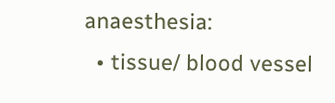anaesthesia:
  • tissue/ blood vessel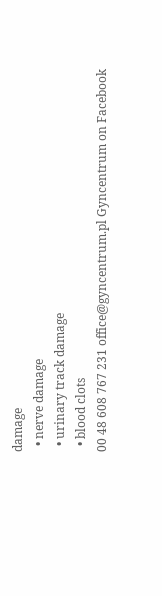damage
  • nerve damage
  • urinary track damage
  • blood clots
00 48 608 767 231 office@gyncentrum.pl Gyncentrum on Facebook